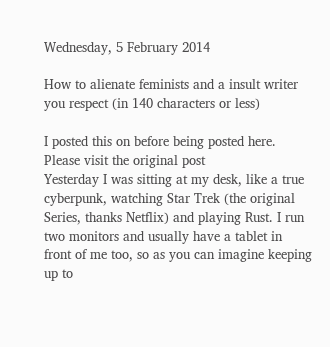Wednesday, 5 February 2014

How to alienate feminists and a insult writer you respect (in 140 characters or less)

I posted this on before being posted here. Please visit the original post
Yesterday I was sitting at my desk, like a true cyberpunk, watching Star Trek (the original Series, thanks Netflix) and playing Rust. I run two monitors and usually have a tablet in front of me too, so as you can imagine keeping up to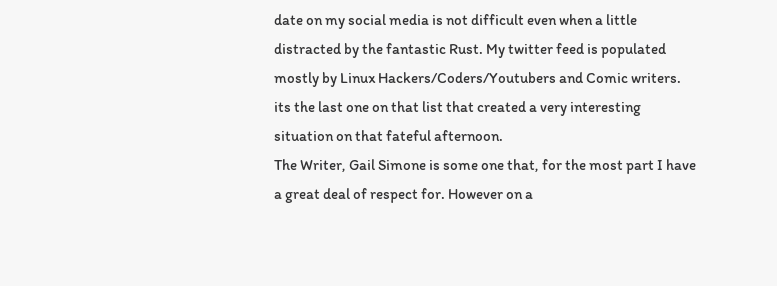date on my social media is not difficult even when a little distracted by the fantastic Rust. My twitter feed is populated mostly by Linux Hackers/Coders/Youtubers and Comic writers.  its the last one on that list that created a very interesting situation on that fateful afternoon.
The Writer, Gail Simone is some one that, for the most part I have a great deal of respect for. However on a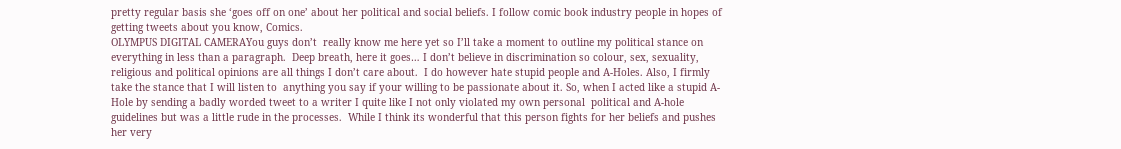pretty regular basis she ‘goes off on one’ about her political and social beliefs. I follow comic book industry people in hopes of getting tweets about you know, Comics.
OLYMPUS DIGITAL CAMERAYou guys don’t  really know me here yet so I’ll take a moment to outline my political stance on everything in less than a paragraph.  Deep breath, here it goes… I don’t believe in discrimination so colour, sex, sexuality, religious and political opinions are all things I don’t care about.  I do however hate stupid people and A-Holes. Also, I firmly take the stance that I will listen to  anything you say if your willing to be passionate about it. So, when I acted like a stupid A-Hole by sending a badly worded tweet to a writer I quite like I not only violated my own personal  political and A-hole guidelines but was a little rude in the processes.  While I think its wonderful that this person fights for her beliefs and pushes her very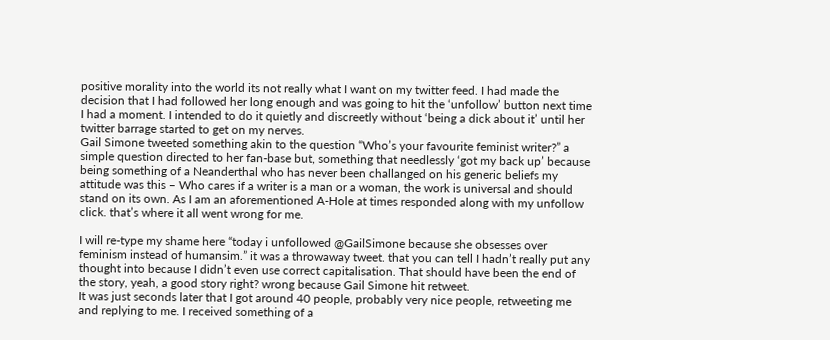positive morality into the world its not really what I want on my twitter feed. I had made the decision that I had followed her long enough and was going to hit the ‘unfollow’ button next time I had a moment. I intended to do it quietly and discreetly without ‘being a dick about it’ until her twitter barrage started to get on my nerves.
Gail Simone tweeted something akin to the question “Who’s your favourite feminist writer?” a simple question directed to her fan-base but, something that needlessly ‘got my back up’ because being something of a Neanderthal who has never been challanged on his generic beliefs my attitude was this – Who cares if a writer is a man or a woman, the work is universal and should stand on its own. As I am an aforementioned A-Hole at times responded along with my unfollow click. that’s where it all went wrong for me.

I will re-type my shame here “today i unfollowed @GailSimone because she obsesses over feminism instead of humansim.” it was a throwaway tweet. that you can tell I hadn’t really put any thought into because I didn’t even use correct capitalisation. That should have been the end of the story, yeah, a good story right? wrong because Gail Simone hit retweet.
It was just seconds later that I got around 40 people, probably very nice people, retweeting me and replying to me. I received something of a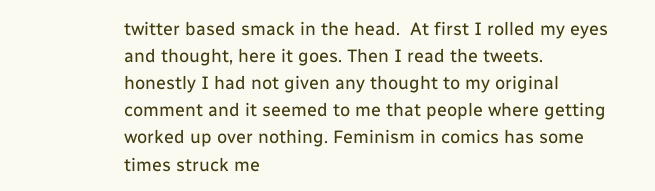twitter based smack in the head.  At first I rolled my eyes and thought, here it goes. Then I read the tweets. honestly I had not given any thought to my original comment and it seemed to me that people where getting worked up over nothing. Feminism in comics has some times struck me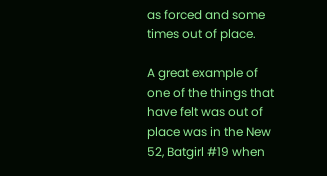as forced and some times out of place.

A great example of one of the things that have felt was out of place was in the New 52, Batgirl #19 when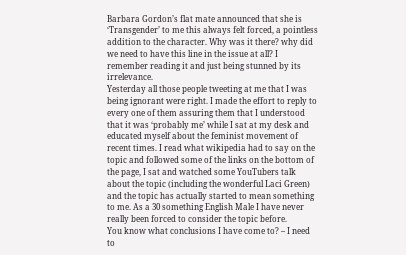Barbara Gordon’s flat mate announced that she is ‘Transgender’ to me this always felt forced, a pointless addition to the character. Why was it there? why did we need to have this line in the issue at all? I remember reading it and just being stunned by its irrelevance.
Yesterday all those people tweeting at me that I was being ignorant were right. I made the effort to reply to every one of them assuring them that I understood that it was ‘probably me’ while I sat at my desk and educated myself about the feminist movement of recent times. I read what wikipedia had to say on the topic and followed some of the links on the bottom of the page, I sat and watched some YouTubers talk about the topic (including the wonderful Laci Green) and the topic has actually started to mean something to me. As a 30 something English Male I have never really been forced to consider the topic before.
You know what conclusions I have come to? – I need to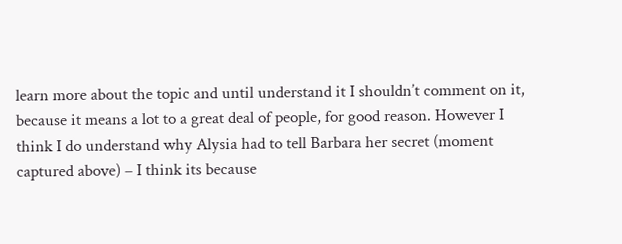learn more about the topic and until understand it I shouldn’t comment on it, because it means a lot to a great deal of people, for good reason. However I think I do understand why Alysia had to tell Barbara her secret (moment captured above) – I think its because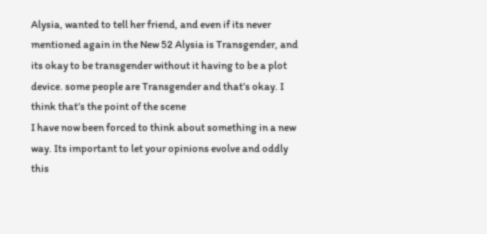Alysia, wanted to tell her friend, and even if its never mentioned again in the New 52 Alysia is Transgender, and its okay to be transgender without it having to be a plot device. some people are Transgender and that’s okay. I think that’s the point of the scene
I have now been forced to think about something in a new way. Its important to let your opinions evolve and oddly this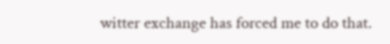witter exchange has forced me to do that.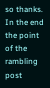so thanks.
In the end the point of the rambling post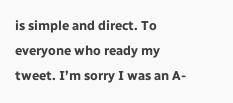is simple and direct. To everyone who ready my tweet. I’m sorry I was an A-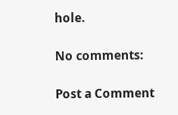hole.

No comments:

Post a Comment